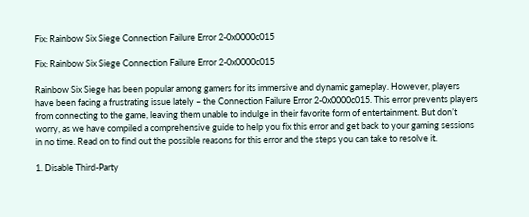Fix: Rainbow Six Siege Connection Failure Error 2-0x0000c015

Fix: Rainbow Six Siege Connection Failure Error 2-0x0000c015

Rainbow Six Siege has been popular among gamers for its immersive and dynamic gameplay. However, players have been facing a frustrating issue lately – the Connection Failure Error 2-0x0000c015. This error prevents players from connecting to the game, leaving them unable to indulge in their favorite form of entertainment. But don’t worry, as we have compiled a comprehensive guide to help you fix this error and get back to your gaming sessions in no time. Read on to find out the possible reasons for this error and the steps you can take to resolve it.

1. Disable Third-Party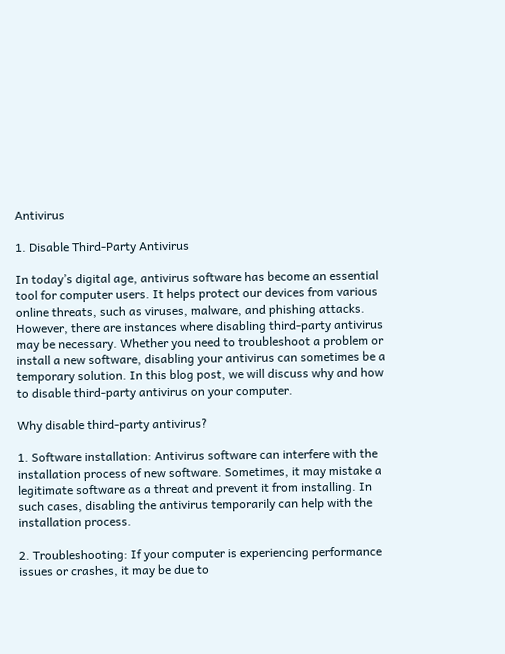Antivirus

1. Disable Third-Party Antivirus

In today’s digital age, antivirus software has become an essential tool for computer users. It helps protect our devices from various online threats, such as viruses, malware, and phishing attacks. However, there are instances where disabling third-party antivirus may be necessary. Whether you need to troubleshoot a problem or install a new software, disabling your antivirus can sometimes be a temporary solution. In this blog post, we will discuss why and how to disable third-party antivirus on your computer.

Why disable third-party antivirus?

1. Software installation: Antivirus software can interfere with the installation process of new software. Sometimes, it may mistake a legitimate software as a threat and prevent it from installing. In such cases, disabling the antivirus temporarily can help with the installation process.

2. Troubleshooting: If your computer is experiencing performance issues or crashes, it may be due to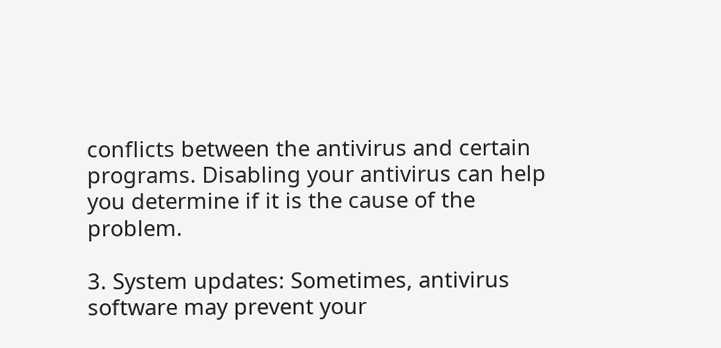conflicts between the antivirus and certain programs. Disabling your antivirus can help you determine if it is the cause of the problem.

3. System updates: Sometimes, antivirus software may prevent your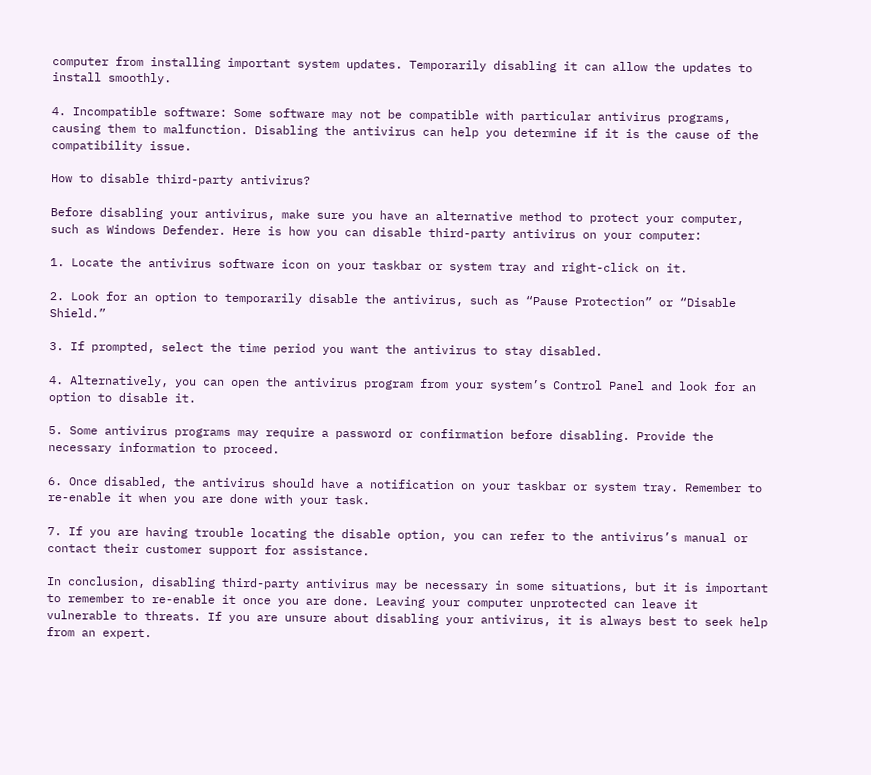computer from installing important system updates. Temporarily disabling it can allow the updates to install smoothly.

4. Incompatible software: Some software may not be compatible with particular antivirus programs, causing them to malfunction. Disabling the antivirus can help you determine if it is the cause of the compatibility issue.

How to disable third-party antivirus?

Before disabling your antivirus, make sure you have an alternative method to protect your computer, such as Windows Defender. Here is how you can disable third-party antivirus on your computer:

1. Locate the antivirus software icon on your taskbar or system tray and right-click on it.

2. Look for an option to temporarily disable the antivirus, such as “Pause Protection” or “Disable Shield.”

3. If prompted, select the time period you want the antivirus to stay disabled.

4. Alternatively, you can open the antivirus program from your system’s Control Panel and look for an option to disable it.

5. Some antivirus programs may require a password or confirmation before disabling. Provide the necessary information to proceed.

6. Once disabled, the antivirus should have a notification on your taskbar or system tray. Remember to re-enable it when you are done with your task.

7. If you are having trouble locating the disable option, you can refer to the antivirus’s manual or contact their customer support for assistance.

In conclusion, disabling third-party antivirus may be necessary in some situations, but it is important to remember to re-enable it once you are done. Leaving your computer unprotected can leave it vulnerable to threats. If you are unsure about disabling your antivirus, it is always best to seek help from an expert.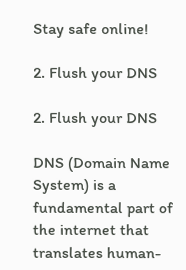Stay safe online!

2. Flush your DNS

2. Flush your DNS

DNS (Domain Name System) is a fundamental part of the internet that translates human-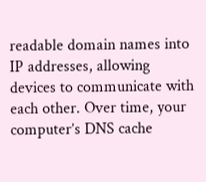readable domain names into IP addresses, allowing devices to communicate with each other. Over time, your computer’s DNS cache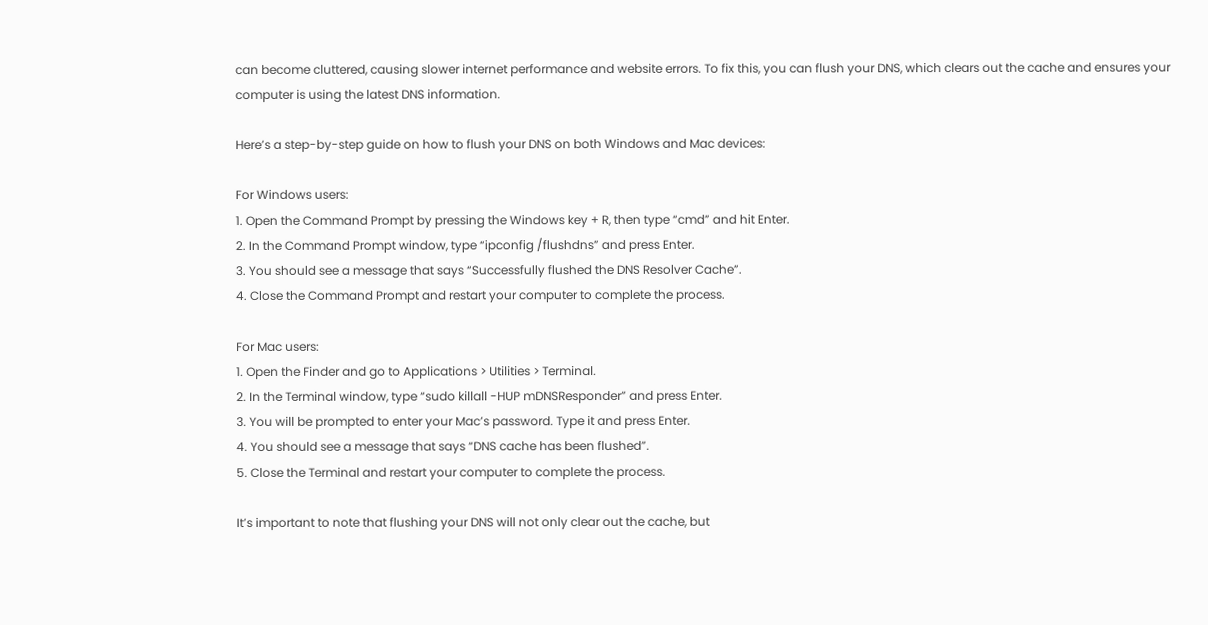can become cluttered, causing slower internet performance and website errors. To fix this, you can flush your DNS, which clears out the cache and ensures your computer is using the latest DNS information.

Here’s a step-by-step guide on how to flush your DNS on both Windows and Mac devices:

For Windows users:
1. Open the Command Prompt by pressing the Windows key + R, then type “cmd” and hit Enter.
2. In the Command Prompt window, type “ipconfig /flushdns” and press Enter.
3. You should see a message that says “Successfully flushed the DNS Resolver Cache”.
4. Close the Command Prompt and restart your computer to complete the process.

For Mac users:
1. Open the Finder and go to Applications > Utilities > Terminal.
2. In the Terminal window, type “sudo killall -HUP mDNSResponder” and press Enter.
3. You will be prompted to enter your Mac’s password. Type it and press Enter.
4. You should see a message that says “DNS cache has been flushed”.
5. Close the Terminal and restart your computer to complete the process.

It’s important to note that flushing your DNS will not only clear out the cache, but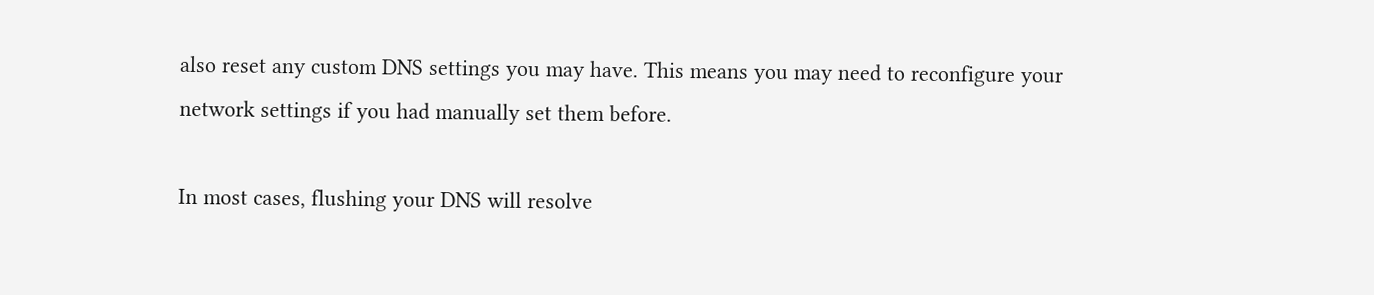also reset any custom DNS settings you may have. This means you may need to reconfigure your network settings if you had manually set them before.

In most cases, flushing your DNS will resolve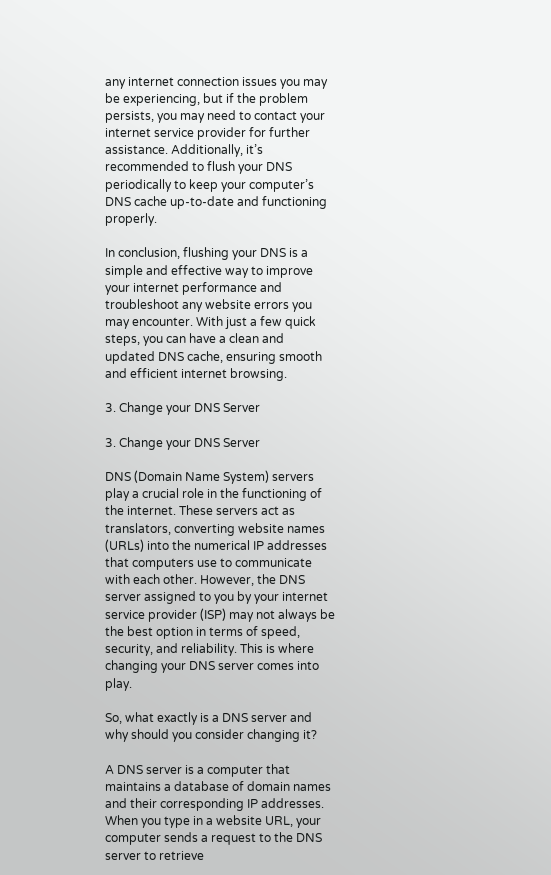any internet connection issues you may be experiencing, but if the problem persists, you may need to contact your internet service provider for further assistance. Additionally, it’s recommended to flush your DNS periodically to keep your computer’s DNS cache up-to-date and functioning properly.

In conclusion, flushing your DNS is a simple and effective way to improve your internet performance and troubleshoot any website errors you may encounter. With just a few quick steps, you can have a clean and updated DNS cache, ensuring smooth and efficient internet browsing.

3. Change your DNS Server

3. Change your DNS Server

DNS (Domain Name System) servers play a crucial role in the functioning of the internet. These servers act as translators, converting website names (URLs) into the numerical IP addresses that computers use to communicate with each other. However, the DNS server assigned to you by your internet service provider (ISP) may not always be the best option in terms of speed, security, and reliability. This is where changing your DNS server comes into play.

So, what exactly is a DNS server and why should you consider changing it?

A DNS server is a computer that maintains a database of domain names and their corresponding IP addresses. When you type in a website URL, your computer sends a request to the DNS server to retrieve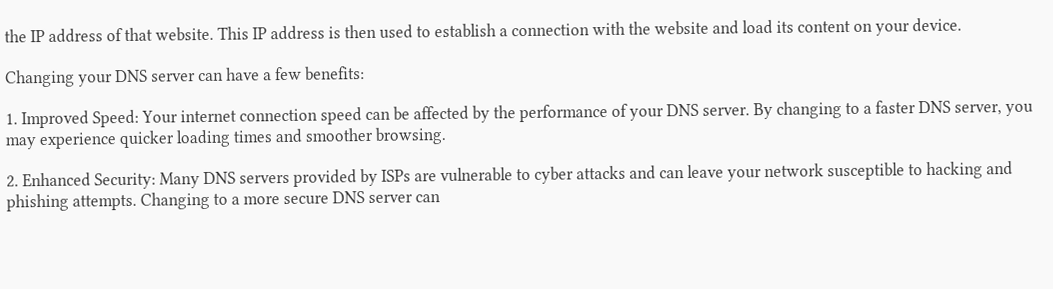the IP address of that website. This IP address is then used to establish a connection with the website and load its content on your device.

Changing your DNS server can have a few benefits:

1. Improved Speed: Your internet connection speed can be affected by the performance of your DNS server. By changing to a faster DNS server, you may experience quicker loading times and smoother browsing.

2. Enhanced Security: Many DNS servers provided by ISPs are vulnerable to cyber attacks and can leave your network susceptible to hacking and phishing attempts. Changing to a more secure DNS server can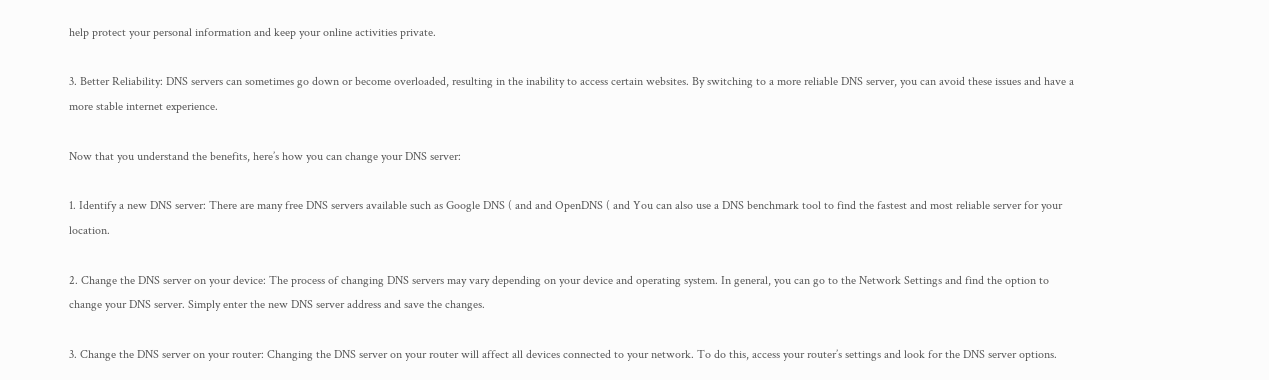help protect your personal information and keep your online activities private.

3. Better Reliability: DNS servers can sometimes go down or become overloaded, resulting in the inability to access certain websites. By switching to a more reliable DNS server, you can avoid these issues and have a more stable internet experience.

Now that you understand the benefits, here’s how you can change your DNS server:

1. Identify a new DNS server: There are many free DNS servers available such as Google DNS ( and and OpenDNS ( and You can also use a DNS benchmark tool to find the fastest and most reliable server for your location.

2. Change the DNS server on your device: The process of changing DNS servers may vary depending on your device and operating system. In general, you can go to the Network Settings and find the option to change your DNS server. Simply enter the new DNS server address and save the changes.

3. Change the DNS server on your router: Changing the DNS server on your router will affect all devices connected to your network. To do this, access your router’s settings and look for the DNS server options.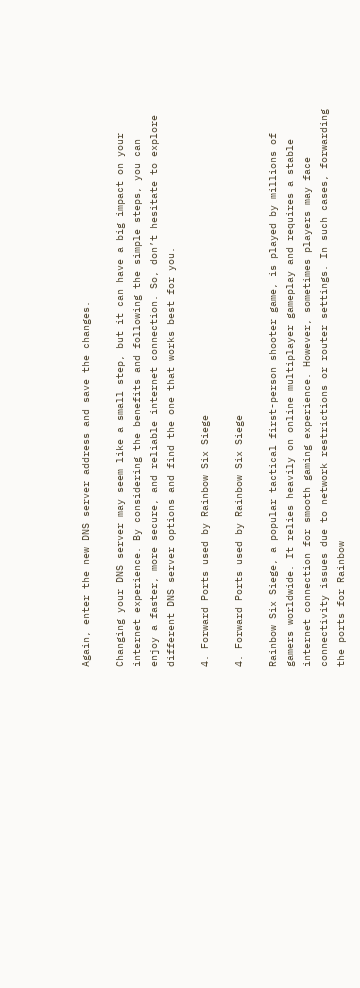Again, enter the new DNS server address and save the changes.

Changing your DNS server may seem like a small step, but it can have a big impact on your internet experience. By considering the benefits and following the simple steps, you can enjoy a faster, more secure, and reliable internet connection. So, don’t hesitate to explore different DNS server options and find the one that works best for you.

4. Forward Ports used by Rainbow Six Siege

4. Forward Ports used by Rainbow Six Siege

Rainbow Six Siege, a popular tactical first-person shooter game, is played by millions of gamers worldwide. It relies heavily on online multiplayer gameplay and requires a stable internet connection for smooth gaming experience. However, sometimes players may face connectivity issues due to network restrictions or router settings. In such cases, forwarding the ports for Rainbow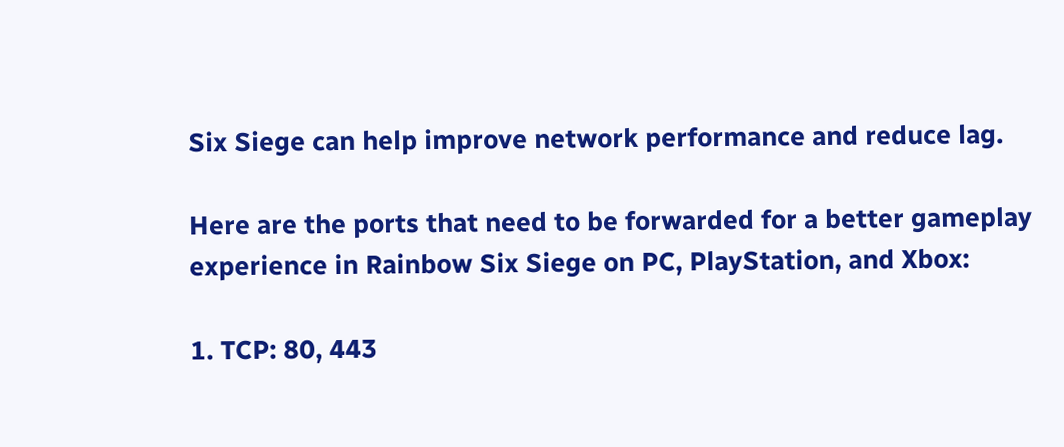Six Siege can help improve network performance and reduce lag.

Here are the ports that need to be forwarded for a better gameplay experience in Rainbow Six Siege on PC, PlayStation, and Xbox:

1. TCP: 80, 443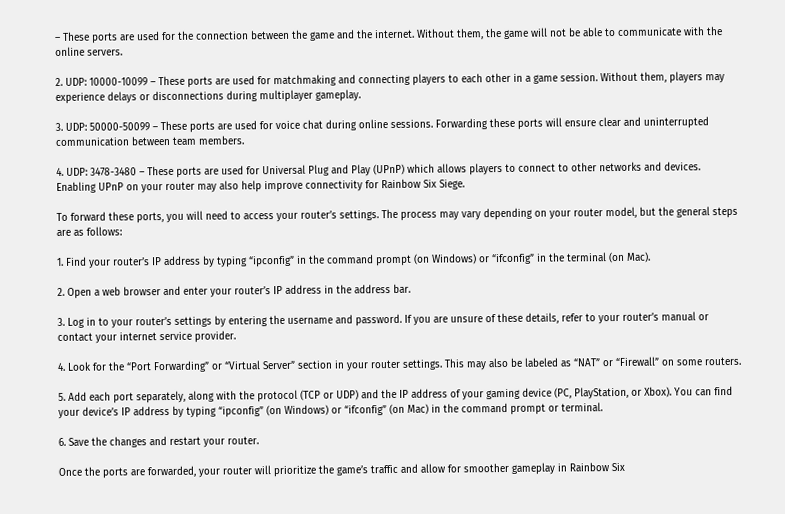– These ports are used for the connection between the game and the internet. Without them, the game will not be able to communicate with the online servers.

2. UDP: 10000-10099 – These ports are used for matchmaking and connecting players to each other in a game session. Without them, players may experience delays or disconnections during multiplayer gameplay.

3. UDP: 50000-50099 – These ports are used for voice chat during online sessions. Forwarding these ports will ensure clear and uninterrupted communication between team members.

4. UDP: 3478-3480 – These ports are used for Universal Plug and Play (UPnP) which allows players to connect to other networks and devices. Enabling UPnP on your router may also help improve connectivity for Rainbow Six Siege.

To forward these ports, you will need to access your router’s settings. The process may vary depending on your router model, but the general steps are as follows:

1. Find your router’s IP address by typing “ipconfig” in the command prompt (on Windows) or “ifconfig” in the terminal (on Mac).

2. Open a web browser and enter your router’s IP address in the address bar.

3. Log in to your router’s settings by entering the username and password. If you are unsure of these details, refer to your router’s manual or contact your internet service provider.

4. Look for the “Port Forwarding” or “Virtual Server” section in your router settings. This may also be labeled as “NAT” or “Firewall” on some routers.

5. Add each port separately, along with the protocol (TCP or UDP) and the IP address of your gaming device (PC, PlayStation, or Xbox). You can find your device’s IP address by typing “ipconfig” (on Windows) or “ifconfig” (on Mac) in the command prompt or terminal.

6. Save the changes and restart your router.

Once the ports are forwarded, your router will prioritize the game’s traffic and allow for smoother gameplay in Rainbow Six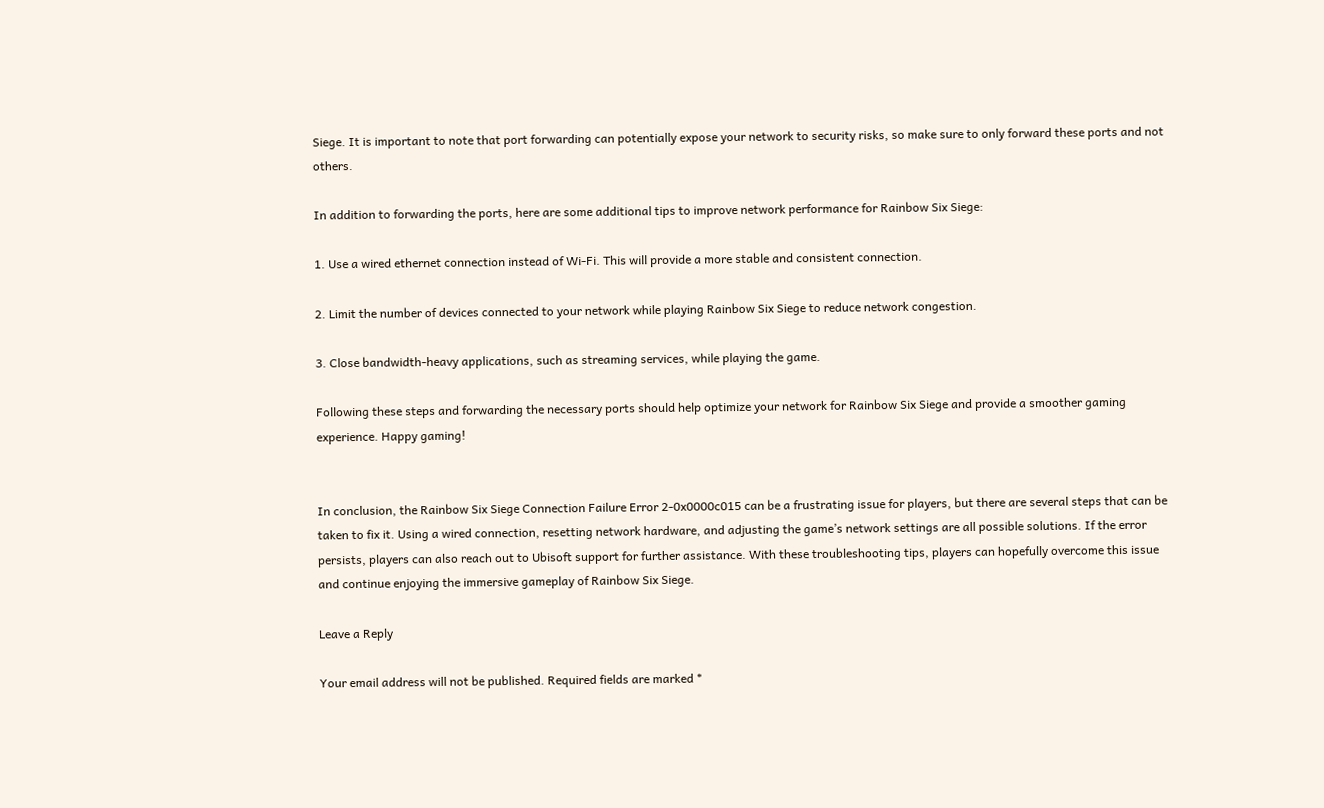Siege. It is important to note that port forwarding can potentially expose your network to security risks, so make sure to only forward these ports and not others.

In addition to forwarding the ports, here are some additional tips to improve network performance for Rainbow Six Siege:

1. Use a wired ethernet connection instead of Wi-Fi. This will provide a more stable and consistent connection.

2. Limit the number of devices connected to your network while playing Rainbow Six Siege to reduce network congestion.

3. Close bandwidth-heavy applications, such as streaming services, while playing the game.

Following these steps and forwarding the necessary ports should help optimize your network for Rainbow Six Siege and provide a smoother gaming experience. Happy gaming!


In conclusion, the Rainbow Six Siege Connection Failure Error 2-0x0000c015 can be a frustrating issue for players, but there are several steps that can be taken to fix it. Using a wired connection, resetting network hardware, and adjusting the game’s network settings are all possible solutions. If the error persists, players can also reach out to Ubisoft support for further assistance. With these troubleshooting tips, players can hopefully overcome this issue and continue enjoying the immersive gameplay of Rainbow Six Siege.

Leave a Reply

Your email address will not be published. Required fields are marked *